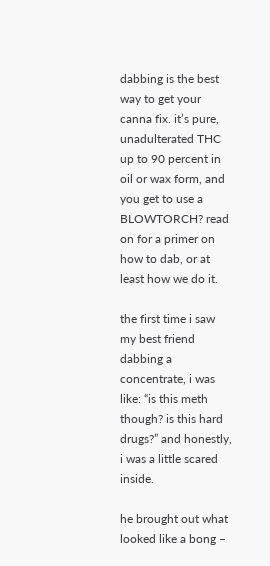dabbing is the best way to get your canna fix. it’s pure, unadulterated THC up to 90 percent in oil or wax form, and you get to use a BLOWTORCH? read on for a primer on how to dab, or at least how we do it.

the first time i saw my best friend dabbing a concentrate, i was like: “is this meth though? is this hard drugs?” and honestly, i was a little scared inside.

he brought out what looked like a bong –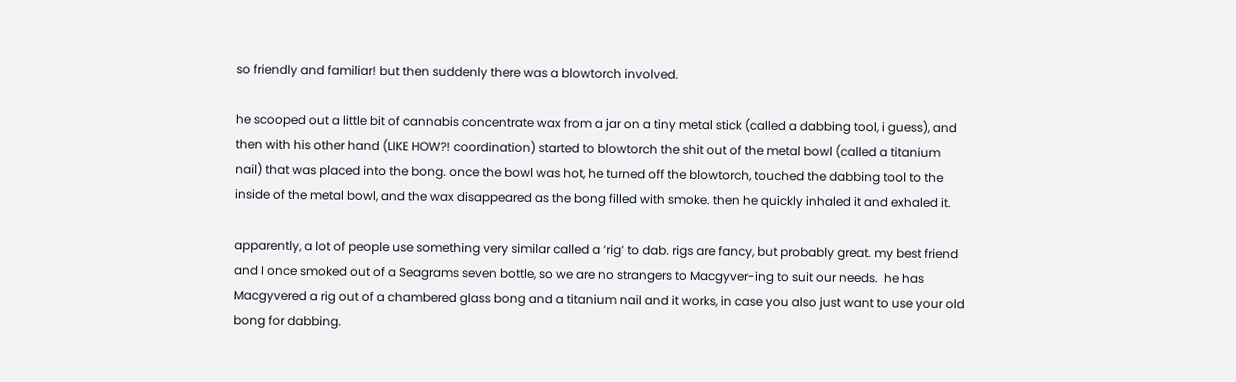so friendly and familiar! but then suddenly there was a blowtorch involved.

he scooped out a little bit of cannabis concentrate wax from a jar on a tiny metal stick (called a dabbing tool, i guess), and then with his other hand (LIKE HOW?! coordination) started to blowtorch the shit out of the metal bowl (called a titanium nail) that was placed into the bong. once the bowl was hot, he turned off the blowtorch, touched the dabbing tool to the inside of the metal bowl, and the wax disappeared as the bong filled with smoke. then he quickly inhaled it and exhaled it.

apparently, a lot of people use something very similar called a ‘rig’ to dab. rigs are fancy, but probably great. my best friend and I once smoked out of a Seagrams seven bottle, so we are no strangers to Macgyver-ing to suit our needs.  he has Macgyvered a rig out of a chambered glass bong and a titanium nail and it works, in case you also just want to use your old bong for dabbing.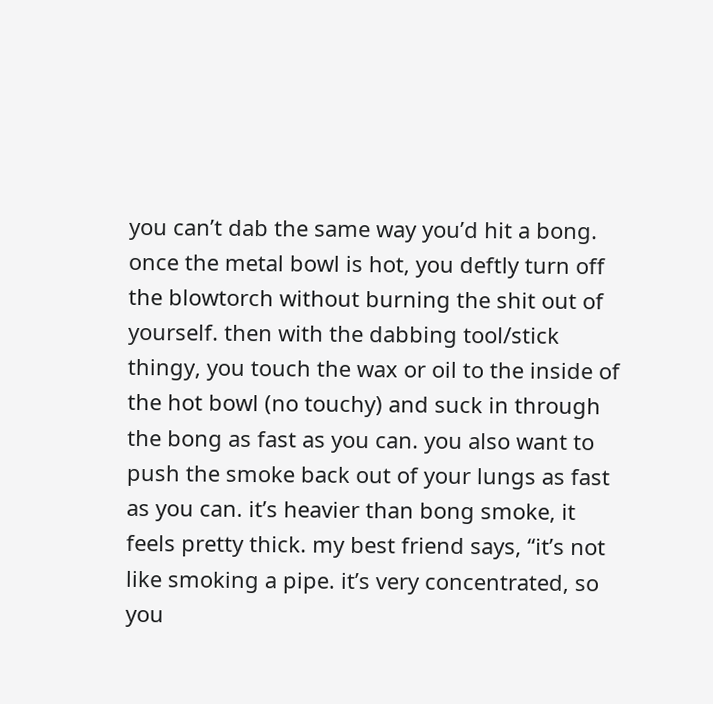you can’t dab the same way you’d hit a bong. once the metal bowl is hot, you deftly turn off the blowtorch without burning the shit out of yourself. then with the dabbing tool/stick thingy, you touch the wax or oil to the inside of the hot bowl (no touchy) and suck in through the bong as fast as you can. you also want to push the smoke back out of your lungs as fast as you can. it’s heavier than bong smoke, it feels pretty thick. my best friend says, “it’s not like smoking a pipe. it’s very concentrated, so you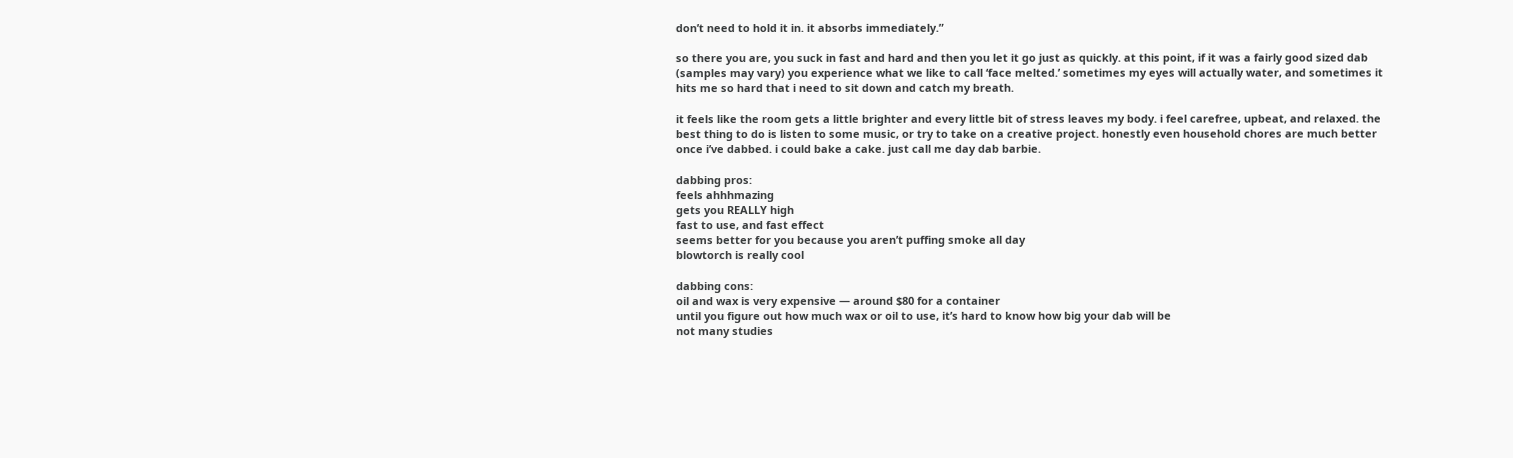don’t need to hold it in. it absorbs immediately.”

so there you are, you suck in fast and hard and then you let it go just as quickly. at this point, if it was a fairly good sized dab (samples may vary) you experience what we like to call ‘face melted.’ sometimes my eyes will actually water, and sometimes it hits me so hard that i need to sit down and catch my breath.

it feels like the room gets a little brighter and every little bit of stress leaves my body. i feel carefree, upbeat, and relaxed. the best thing to do is listen to some music, or try to take on a creative project. honestly even household chores are much better once i’ve dabbed. i could bake a cake. just call me day dab barbie.

dabbing pros:
feels ahhhmazing
gets you REALLY high
fast to use, and fast effect
seems better for you because you aren’t puffing smoke all day
blowtorch is really cool

dabbing cons:
oil and wax is very expensive — around $80 for a container
until you figure out how much wax or oil to use, it’s hard to know how big your dab will be
not many studies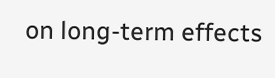on long-term effects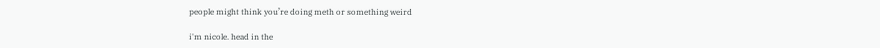people might think you’re doing meth or something weird

i'm nicole. head in the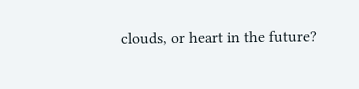clouds, or heart in the future?